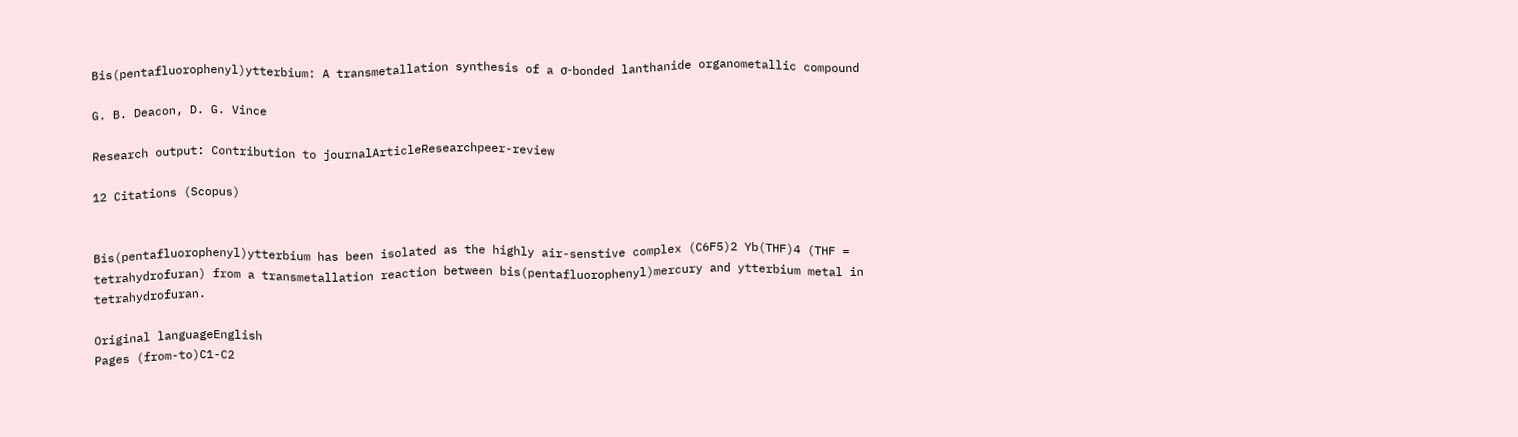Bis(pentafluorophenyl)ytterbium: A transmetallation synthesis of a σ-bonded lanthanide organometallic compound

G. B. Deacon, D. G. Vince

Research output: Contribution to journalArticleResearchpeer-review

12 Citations (Scopus)


Bis(pentafluorophenyl)ytterbium has been isolated as the highly air-senstive complex (C6F5)2 Yb(THF)4 (THF = tetrahydrofuran) from a transmetallation reaction between bis(pentafluorophenyl)mercury and ytterbium metal in tetrahydrofuran.

Original languageEnglish
Pages (from-to)C1-C2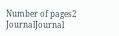Number of pages2
JournalJournal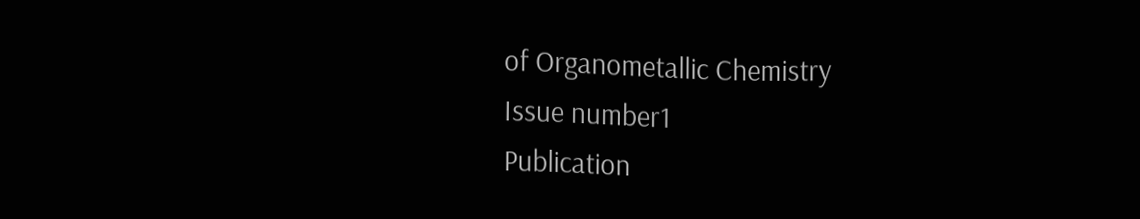of Organometallic Chemistry
Issue number1
Publication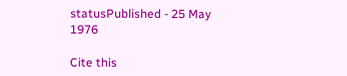statusPublished - 25 May 1976

Cite this